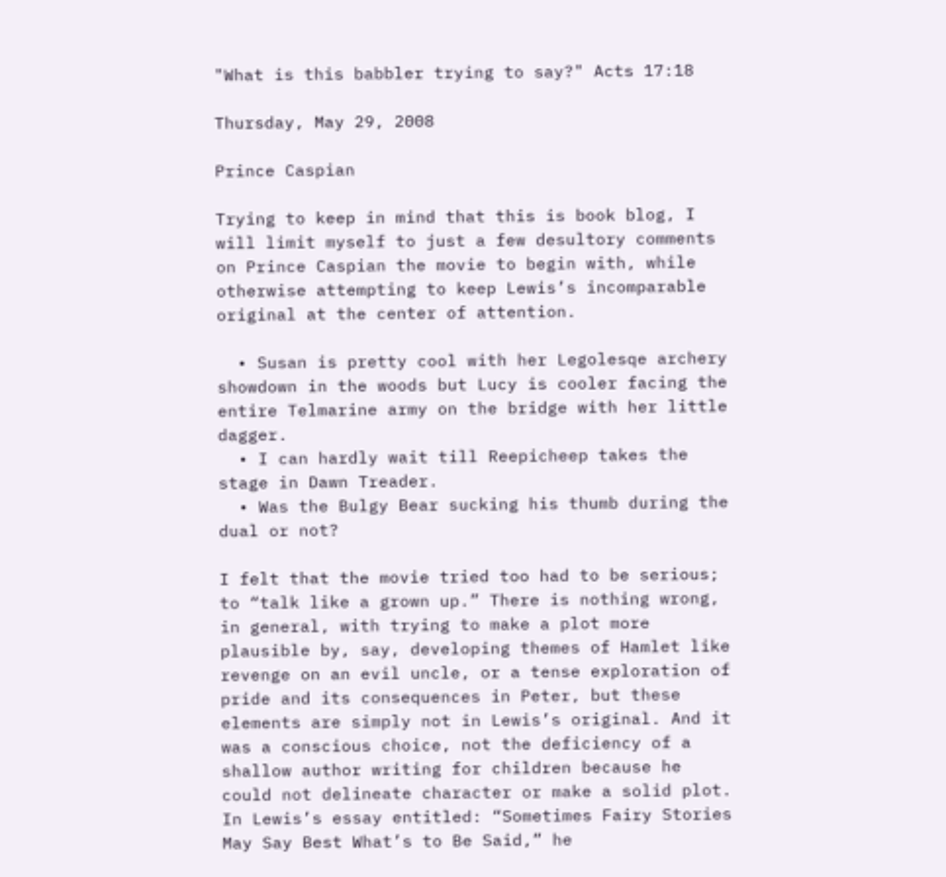"What is this babbler trying to say?" Acts 17:18

Thursday, May 29, 2008

Prince Caspian

Trying to keep in mind that this is book blog, I will limit myself to just a few desultory comments on Prince Caspian the movie to begin with, while otherwise attempting to keep Lewis’s incomparable original at the center of attention.

  • Susan is pretty cool with her Legolesqe archery showdown in the woods but Lucy is cooler facing the entire Telmarine army on the bridge with her little dagger.
  • I can hardly wait till Reepicheep takes the stage in Dawn Treader.
  • Was the Bulgy Bear sucking his thumb during the dual or not?

I felt that the movie tried too had to be serious; to “talk like a grown up.” There is nothing wrong, in general, with trying to make a plot more plausible by, say, developing themes of Hamlet like revenge on an evil uncle, or a tense exploration of pride and its consequences in Peter, but these elements are simply not in Lewis’s original. And it was a conscious choice, not the deficiency of a shallow author writing for children because he could not delineate character or make a solid plot. In Lewis’s essay entitled: “Sometimes Fairy Stories May Say Best What’s to Be Said,” he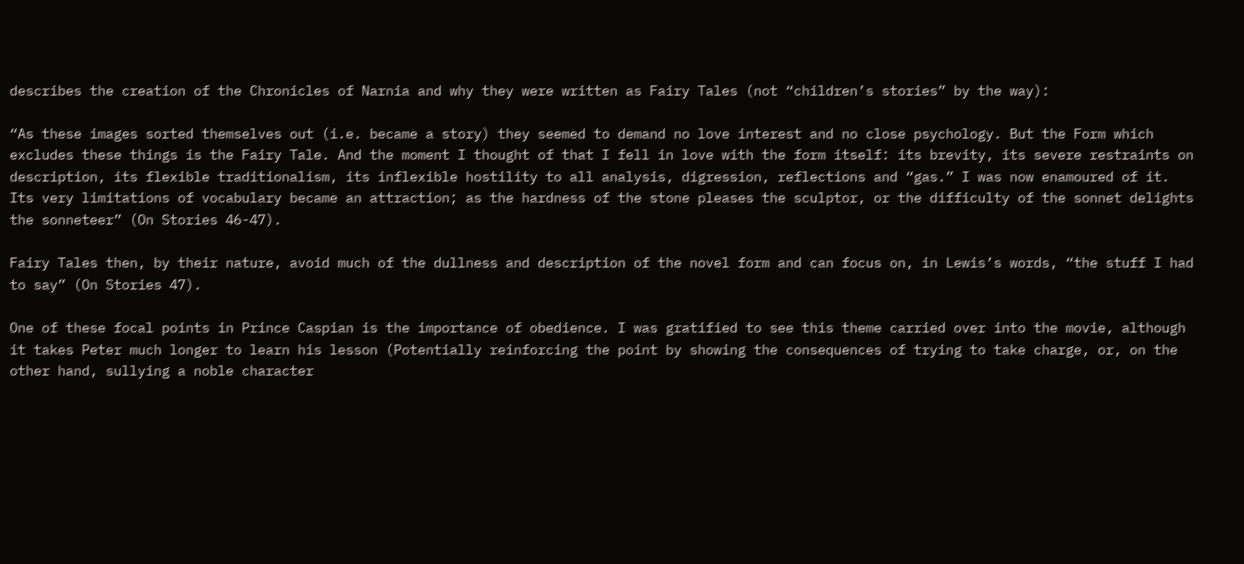describes the creation of the Chronicles of Narnia and why they were written as Fairy Tales (not “children’s stories” by the way):

“As these images sorted themselves out (i.e. became a story) they seemed to demand no love interest and no close psychology. But the Form which excludes these things is the Fairy Tale. And the moment I thought of that I fell in love with the form itself: its brevity, its severe restraints on description, its flexible traditionalism, its inflexible hostility to all analysis, digression, reflections and “gas.” I was now enamoured of it. Its very limitations of vocabulary became an attraction; as the hardness of the stone pleases the sculptor, or the difficulty of the sonnet delights the sonneteer” (On Stories 46-47).

Fairy Tales then, by their nature, avoid much of the dullness and description of the novel form and can focus on, in Lewis’s words, “the stuff I had to say” (On Stories 47).

One of these focal points in Prince Caspian is the importance of obedience. I was gratified to see this theme carried over into the movie, although it takes Peter much longer to learn his lesson (Potentially reinforcing the point by showing the consequences of trying to take charge, or, on the other hand, sullying a noble character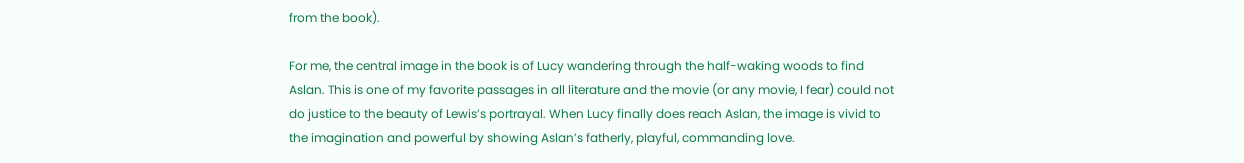from the book).

For me, the central image in the book is of Lucy wandering through the half-waking woods to find Aslan. This is one of my favorite passages in all literature and the movie (or any movie, I fear) could not do justice to the beauty of Lewis’s portrayal. When Lucy finally does reach Aslan, the image is vivid to the imagination and powerful by showing Aslan’s fatherly, playful, commanding love.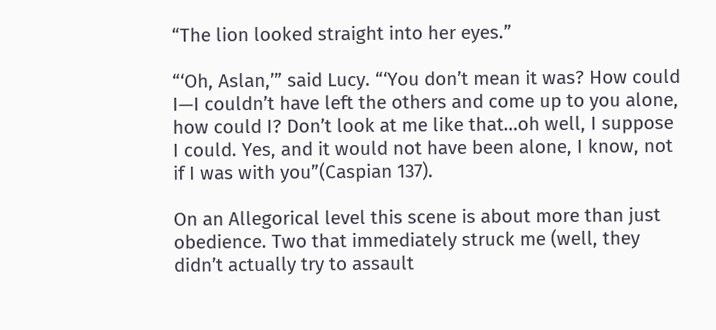“The lion looked straight into her eyes.”

“‘Oh, Aslan,’” said Lucy. “‘You don’t mean it was? How could I—I couldn’t have left the others and come up to you alone, how could I? Don’t look at me like that…oh well, I suppose I could. Yes, and it would not have been alone, I know, not if I was with you”(Caspian 137).

On an Allegorical level this scene is about more than just obedience. Two that immediately struck me (well, they didn’t actually try to assault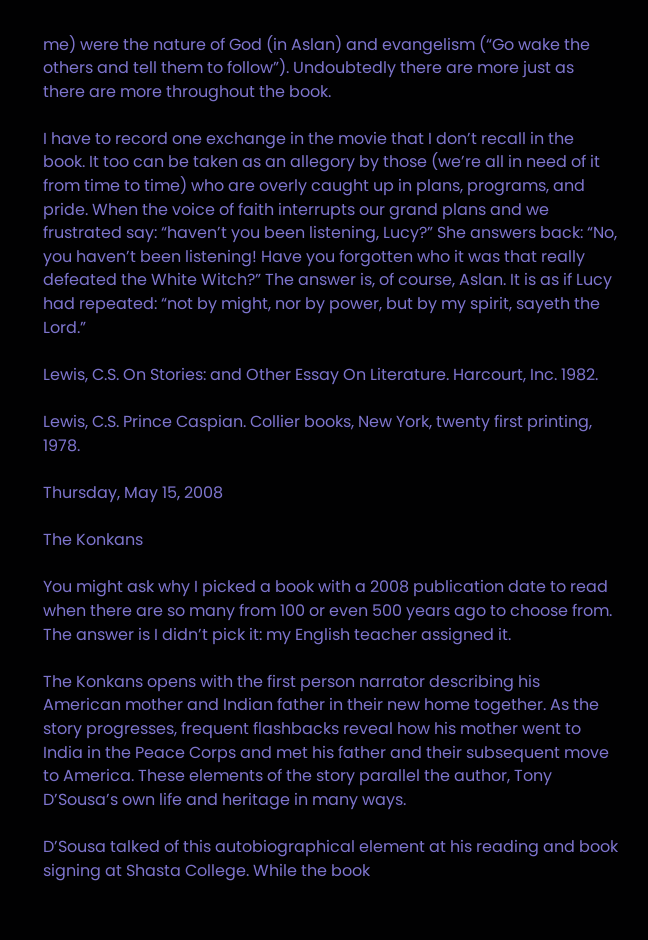me) were the nature of God (in Aslan) and evangelism (“Go wake the others and tell them to follow”). Undoubtedly there are more just as there are more throughout the book.

I have to record one exchange in the movie that I don’t recall in the book. It too can be taken as an allegory by those (we’re all in need of it from time to time) who are overly caught up in plans, programs, and pride. When the voice of faith interrupts our grand plans and we frustrated say: “haven’t you been listening, Lucy?” She answers back: “No, you haven’t been listening! Have you forgotten who it was that really defeated the White Witch?” The answer is, of course, Aslan. It is as if Lucy had repeated: “not by might, nor by power, but by my spirit, sayeth the Lord.”

Lewis, C.S. On Stories: and Other Essay On Literature. Harcourt, Inc. 1982.

Lewis, C.S. Prince Caspian. Collier books, New York, twenty first printing, 1978.

Thursday, May 15, 2008

The Konkans

You might ask why I picked a book with a 2008 publication date to read when there are so many from 100 or even 500 years ago to choose from. The answer is I didn’t pick it: my English teacher assigned it.

The Konkans opens with the first person narrator describing his American mother and Indian father in their new home together. As the story progresses, frequent flashbacks reveal how his mother went to India in the Peace Corps and met his father and their subsequent move to America. These elements of the story parallel the author, Tony D’Sousa’s own life and heritage in many ways.

D’Sousa talked of this autobiographical element at his reading and book signing at Shasta College. While the book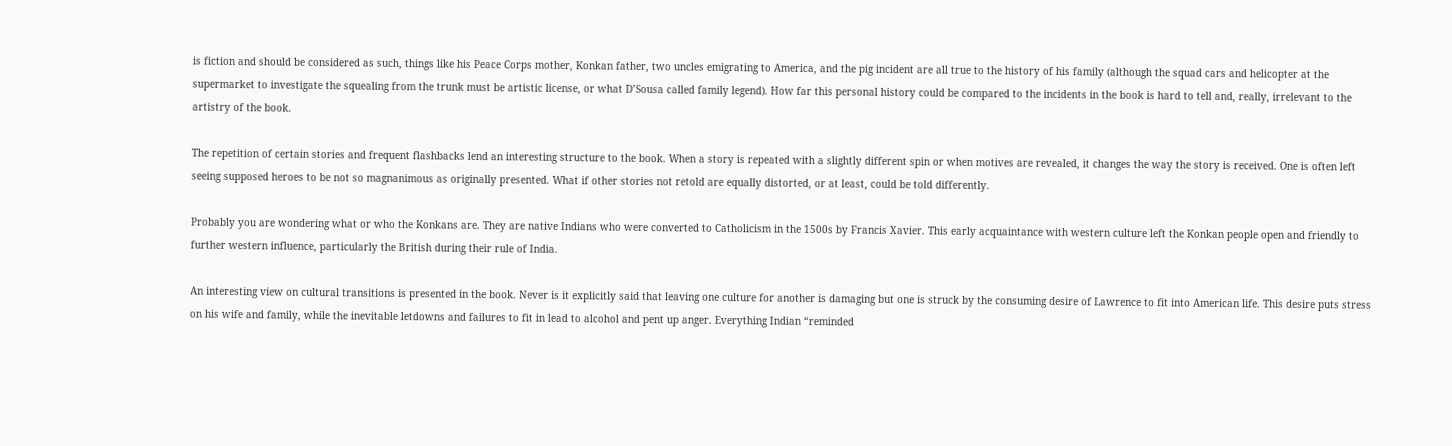is fiction and should be considered as such, things like his Peace Corps mother, Konkan father, two uncles emigrating to America, and the pig incident are all true to the history of his family (although the squad cars and helicopter at the supermarket to investigate the squealing from the trunk must be artistic license, or what D’Sousa called family legend). How far this personal history could be compared to the incidents in the book is hard to tell and, really, irrelevant to the artistry of the book.

The repetition of certain stories and frequent flashbacks lend an interesting structure to the book. When a story is repeated with a slightly different spin or when motives are revealed, it changes the way the story is received. One is often left seeing supposed heroes to be not so magnanimous as originally presented. What if other stories not retold are equally distorted, or at least, could be told differently.

Probably you are wondering what or who the Konkans are. They are native Indians who were converted to Catholicism in the 1500s by Francis Xavier. This early acquaintance with western culture left the Konkan people open and friendly to further western influence, particularly the British during their rule of India.

An interesting view on cultural transitions is presented in the book. Never is it explicitly said that leaving one culture for another is damaging but one is struck by the consuming desire of Lawrence to fit into American life. This desire puts stress on his wife and family, while the inevitable letdowns and failures to fit in lead to alcohol and pent up anger. Everything Indian “reminded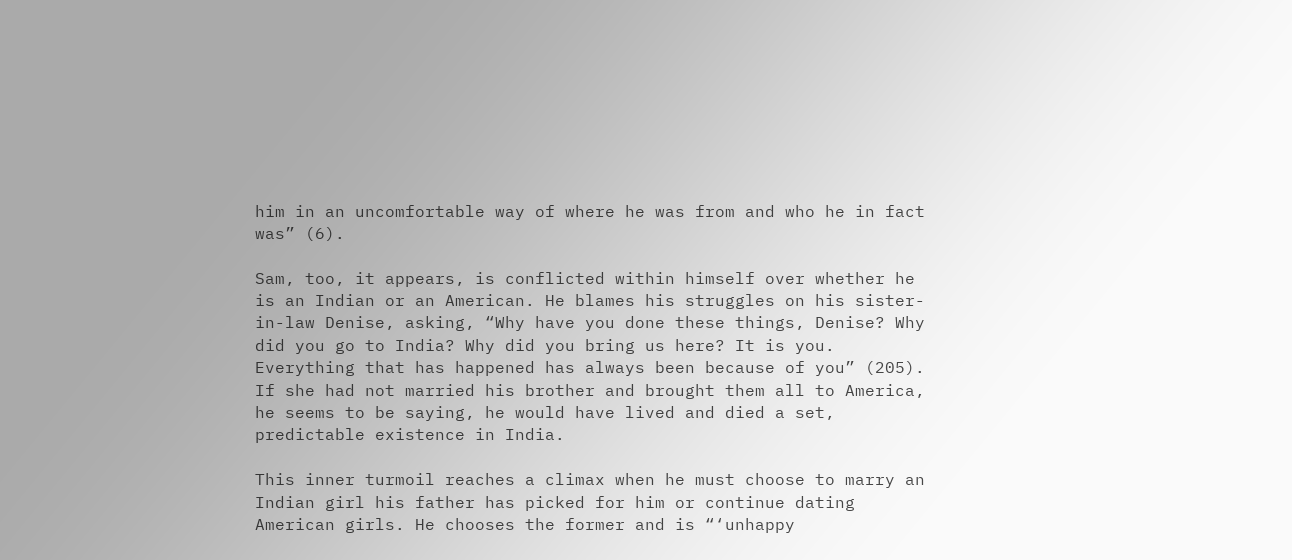him in an uncomfortable way of where he was from and who he in fact was” (6).

Sam, too, it appears, is conflicted within himself over whether he is an Indian or an American. He blames his struggles on his sister-in-law Denise, asking, “Why have you done these things, Denise? Why did you go to India? Why did you bring us here? It is you. Everything that has happened has always been because of you” (205). If she had not married his brother and brought them all to America, he seems to be saying, he would have lived and died a set, predictable existence in India.

This inner turmoil reaches a climax when he must choose to marry an Indian girl his father has picked for him or continue dating American girls. He chooses the former and is “‘unhappy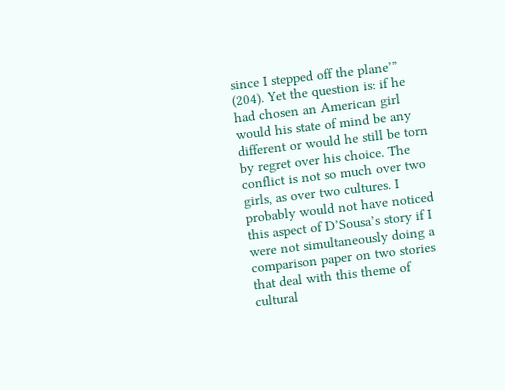since I stepped off the plane’” (204). Yet the question is: if he had chosen an American girl would his state of mind be any different or would he still be torn by regret over his choice. The conflict is not so much over two girls, as over two cultures. I probably would not have noticed this aspect of D’Sousa’s story if I were not simultaneously doing a comparison paper on two stories that deal with this theme of cultural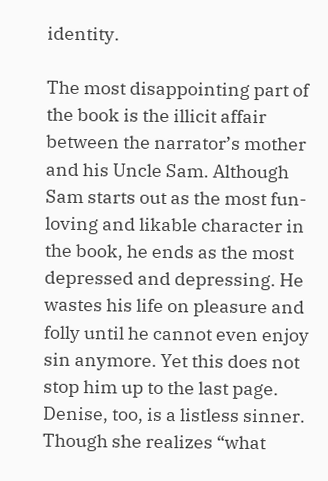identity.

The most disappointing part of the book is the illicit affair between the narrator’s mother and his Uncle Sam. Although Sam starts out as the most fun-loving and likable character in the book, he ends as the most depressed and depressing. He wastes his life on pleasure and folly until he cannot even enjoy sin anymore. Yet this does not stop him up to the last page. Denise, too, is a listless sinner. Though she realizes “what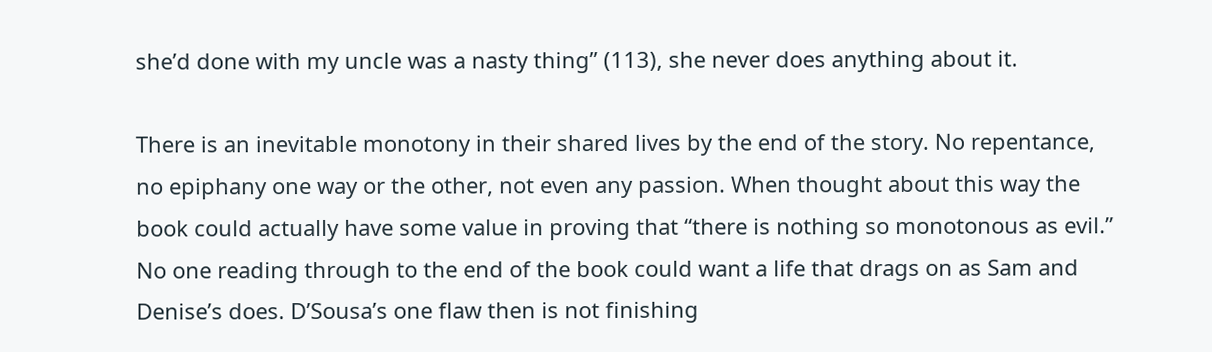she’d done with my uncle was a nasty thing” (113), she never does anything about it.

There is an inevitable monotony in their shared lives by the end of the story. No repentance, no epiphany one way or the other, not even any passion. When thought about this way the book could actually have some value in proving that “there is nothing so monotonous as evil.” No one reading through to the end of the book could want a life that drags on as Sam and Denise’s does. D’Sousa’s one flaw then is not finishing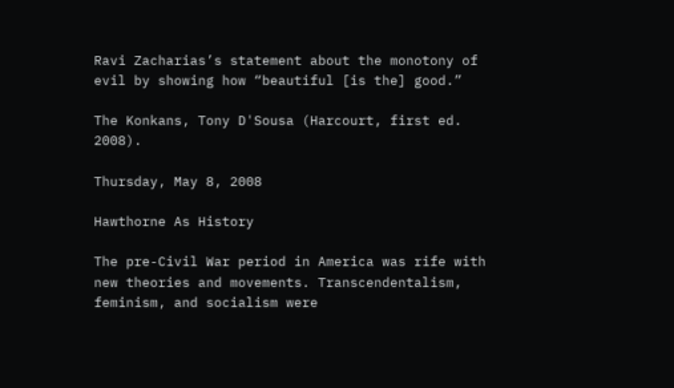Ravi Zacharias’s statement about the monotony of evil by showing how “beautiful [is the] good.”

The Konkans, Tony D'Sousa (Harcourt, first ed. 2008).

Thursday, May 8, 2008

Hawthorne As History

The pre-Civil War period in America was rife with new theories and movements. Transcendentalism, feminism, and socialism were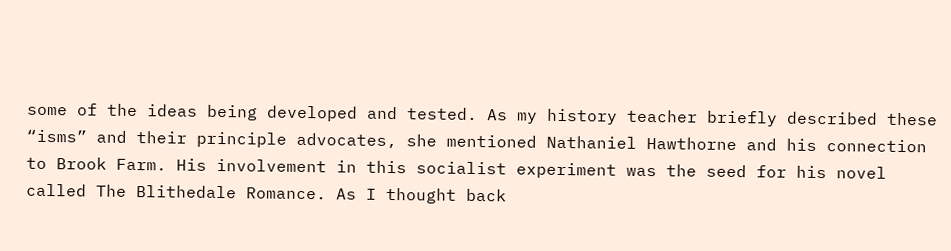some of the ideas being developed and tested. As my history teacher briefly described these “isms” and their principle advocates, she mentioned Nathaniel Hawthorne and his connection to Brook Farm. His involvement in this socialist experiment was the seed for his novel called The Blithedale Romance. As I thought back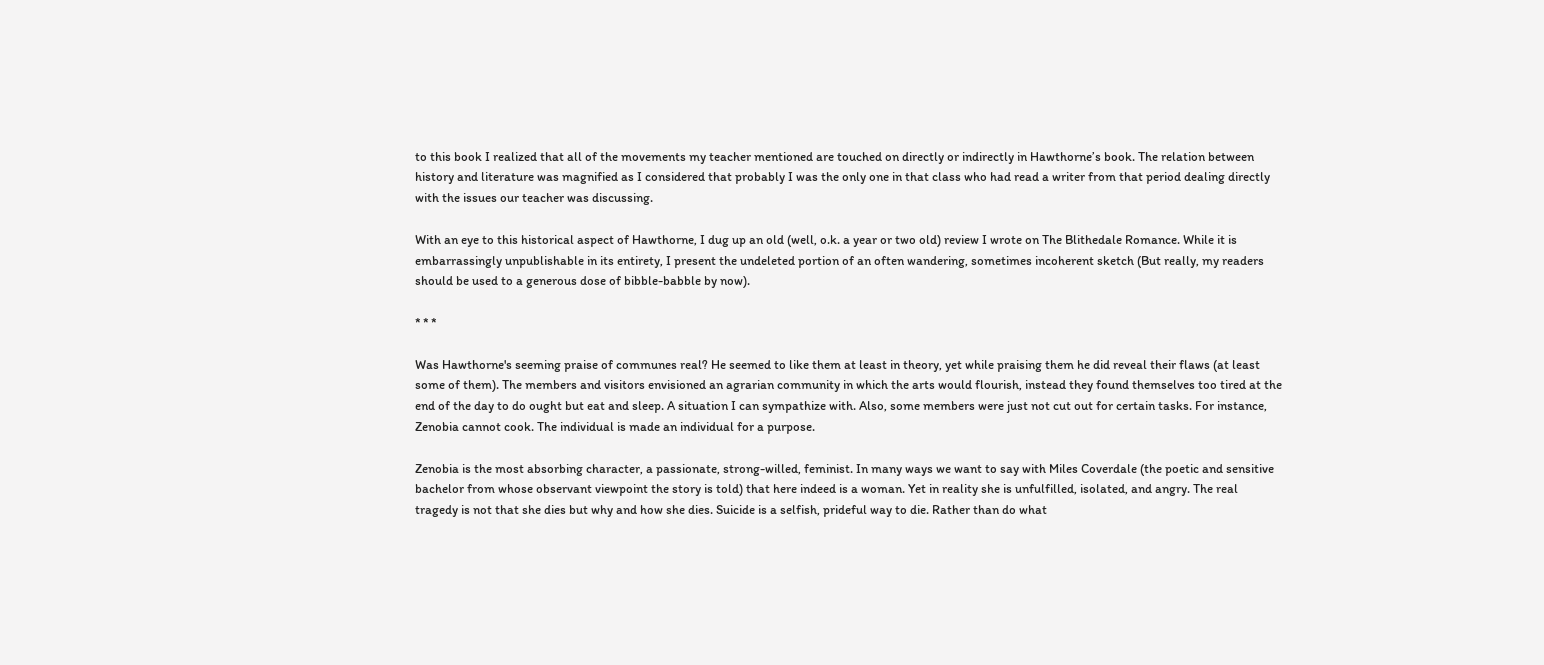to this book I realized that all of the movements my teacher mentioned are touched on directly or indirectly in Hawthorne’s book. The relation between history and literature was magnified as I considered that probably I was the only one in that class who had read a writer from that period dealing directly with the issues our teacher was discussing.

With an eye to this historical aspect of Hawthorne, I dug up an old (well, o.k. a year or two old) review I wrote on The Blithedale Romance. While it is embarrassingly unpublishable in its entirety, I present the undeleted portion of an often wandering, sometimes incoherent sketch (But really, my readers should be used to a generous dose of bibble-babble by now).

* * *

Was Hawthorne's seeming praise of communes real? He seemed to like them at least in theory, yet while praising them he did reveal their flaws (at least some of them). The members and visitors envisioned an agrarian community in which the arts would flourish, instead they found themselves too tired at the end of the day to do ought but eat and sleep. A situation I can sympathize with. Also, some members were just not cut out for certain tasks. For instance, Zenobia cannot cook. The individual is made an individual for a purpose.

Zenobia is the most absorbing character, a passionate, strong-willed, feminist. In many ways we want to say with Miles Coverdale (the poetic and sensitive bachelor from whose observant viewpoint the story is told) that here indeed is a woman. Yet in reality she is unfulfilled, isolated, and angry. The real tragedy is not that she dies but why and how she dies. Suicide is a selfish, prideful way to die. Rather than do what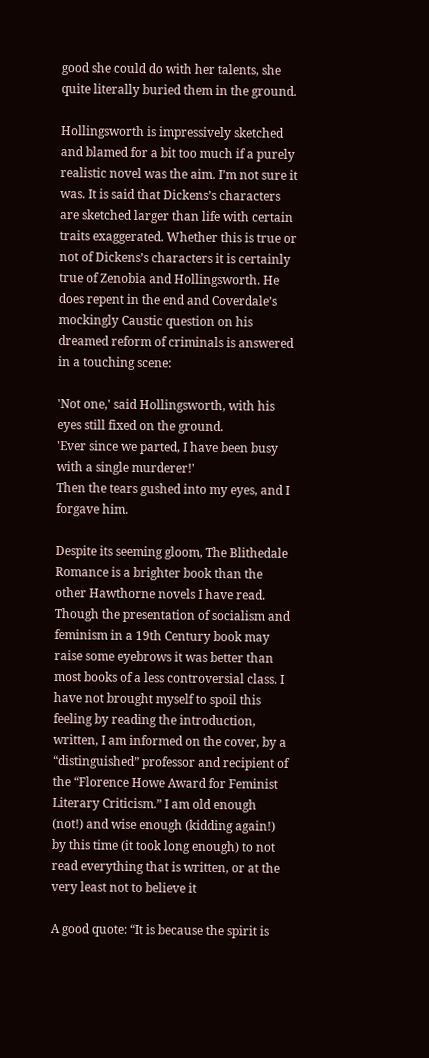good she could do with her talents, she quite literally buried them in the ground.

Hollingsworth is impressively sketched and blamed for a bit too much if a purely realistic novel was the aim. I’m not sure it was. It is said that Dickens’s characters are sketched larger than life with certain traits exaggerated. Whether this is true or not of Dickens’s characters it is certainly true of Zenobia and Hollingsworth. He does repent in the end and Coverdale’s mockingly Caustic question on his dreamed reform of criminals is answered in a touching scene:

'Not one,' said Hollingsworth, with his eyes still fixed on the ground.
'Ever since we parted, I have been busy with a single murderer!'
Then the tears gushed into my eyes, and I forgave him.

Despite its seeming gloom, The Blithedale Romance is a brighter book than the other Hawthorne novels I have read. Though the presentation of socialism and feminism in a 19th Century book may raise some eyebrows it was better than most books of a less controversial class. I have not brought myself to spoil this feeling by reading the introduction, written, I am informed on the cover, by a “distinguished” professor and recipient of the “Florence Howe Award for Feminist Literary Criticism.” I am old enough (not!) and wise enough (kidding again!) by this time (it took long enough) to not read everything that is written, or at the very least not to believe it

A good quote: “It is because the spirit is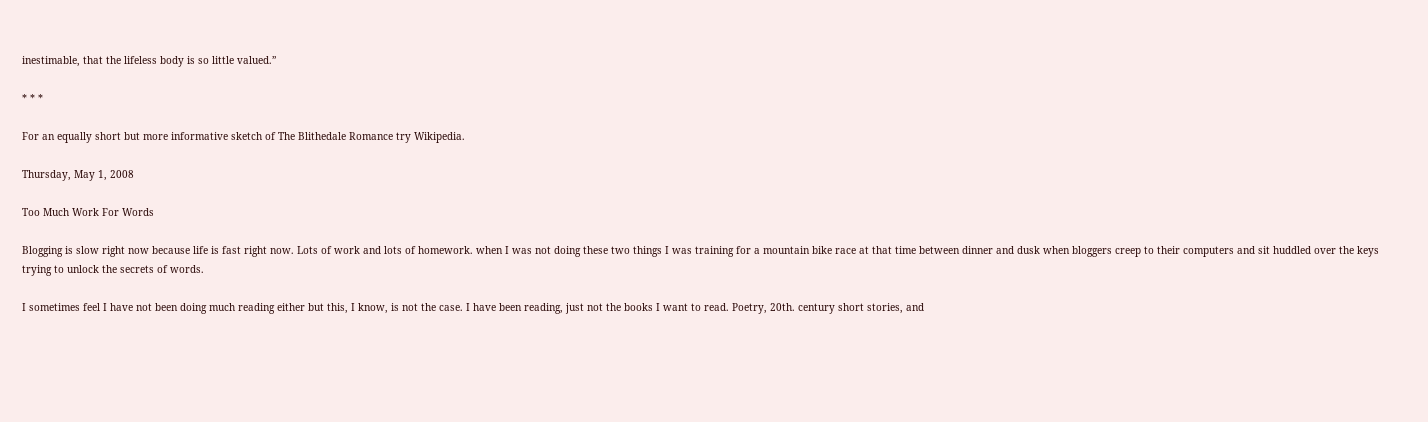inestimable, that the lifeless body is so little valued.”

* * *

For an equally short but more informative sketch of The Blithedale Romance try Wikipedia.

Thursday, May 1, 2008

Too Much Work For Words

Blogging is slow right now because life is fast right now. Lots of work and lots of homework. when I was not doing these two things I was training for a mountain bike race at that time between dinner and dusk when bloggers creep to their computers and sit huddled over the keys trying to unlock the secrets of words.

I sometimes feel I have not been doing much reading either but this, I know, is not the case. I have been reading, just not the books I want to read. Poetry, 20th. century short stories, and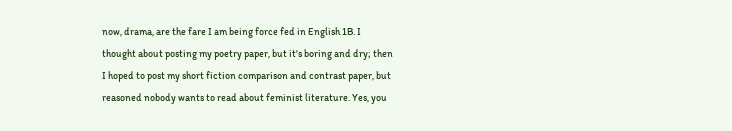now, drama, are the fare I am being force fed in English 1B. I thought about posting my poetry paper, but it's boring and dry; then I hoped to post my short fiction comparison and contrast paper, but reasoned nobody wants to read about feminist literature. Yes, you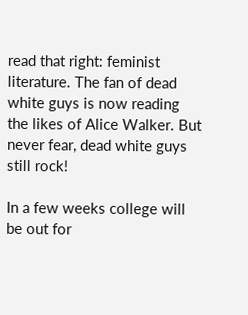read that right: feminist literature. The fan of dead white guys is now reading the likes of Alice Walker. But never fear, dead white guys still rock!

In a few weeks college will be out for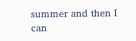summer and then I can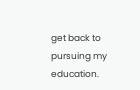get back to pursuing my education.